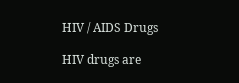HIV / AIDS Drugs

HIV drugs are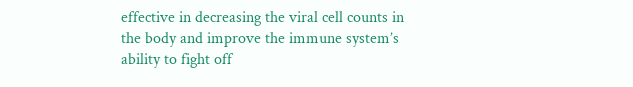effective in decreasing the viral cell counts in the body and improve the immune system’s ability to fight off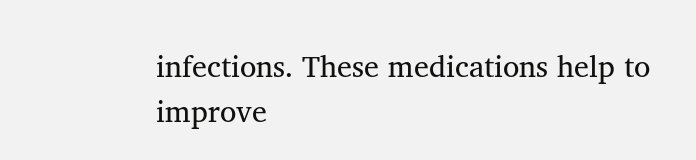infections. These medications help to improve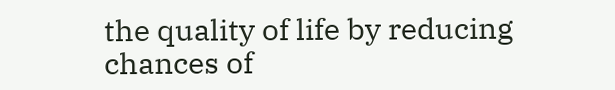the quality of life by reducing chances of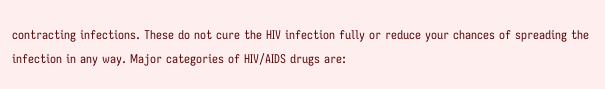contracting infections. These do not cure the HIV infection fully or reduce your chances of spreading the infection in any way. Major categories of HIV/AIDS drugs are: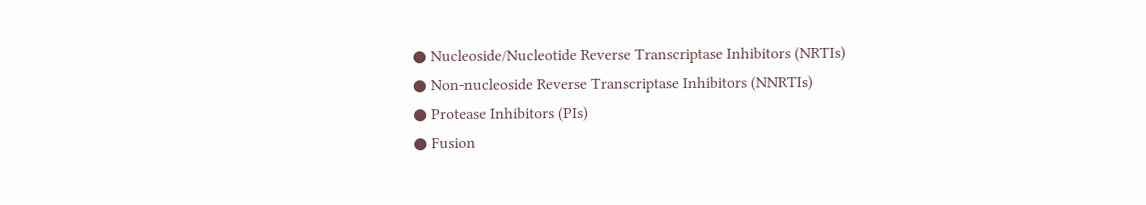● Nucleoside/Nucleotide Reverse Transcriptase Inhibitors (NRTIs)
● Non-nucleoside Reverse Transcriptase Inhibitors (NNRTIs)
● Protease Inhibitors (PIs)
● Fusion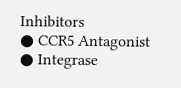Inhibitors
● CCR5 Antagonist
● Integrase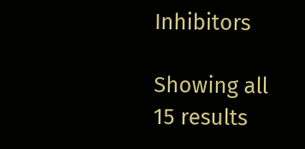Inhibitors

Showing all 15 results